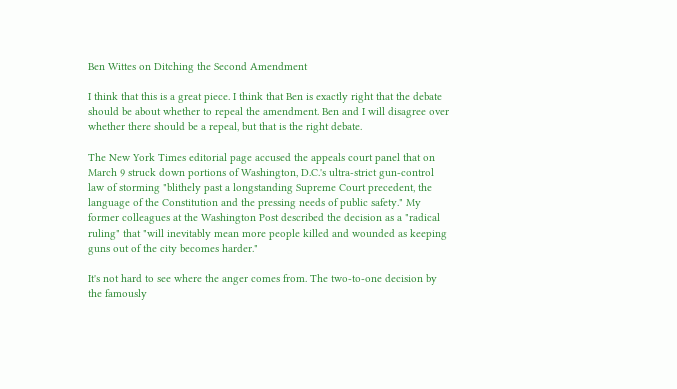Ben Wittes on Ditching the Second Amendment

I think that this is a great piece. I think that Ben is exactly right that the debate should be about whether to repeal the amendment. Ben and I will disagree over whether there should be a repeal, but that is the right debate.

The New York Times editorial page accused the appeals court panel that on March 9 struck down portions of Washington, D.C.'s ultra-strict gun-control law of storming "blithely past a longstanding Supreme Court precedent, the language of the Constitution and the pressing needs of public safety." My former colleagues at the Washington Post described the decision as a "radical ruling" that "will inevitably mean more people killed and wounded as keeping guns out of the city becomes harder."

It's not hard to see where the anger comes from. The two-to-one decision by the famously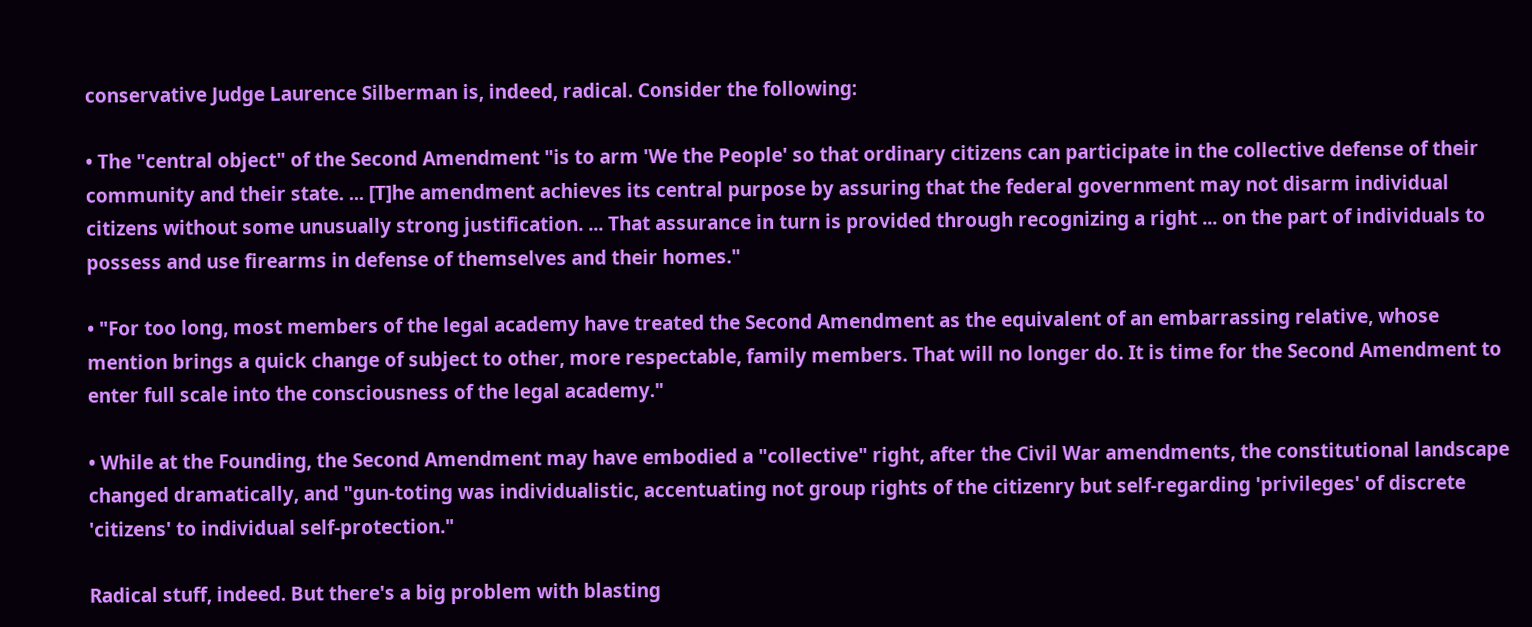conservative Judge Laurence Silberman is, indeed, radical. Consider the following:

• The "central object" of the Second Amendment "is to arm 'We the People' so that ordinary citizens can participate in the collective defense of their community and their state. ... [T]he amendment achieves its central purpose by assuring that the federal government may not disarm individual citizens without some unusually strong justification. ... That assurance in turn is provided through recognizing a right ... on the part of individuals to possess and use firearms in defense of themselves and their homes."

• "For too long, most members of the legal academy have treated the Second Amendment as the equivalent of an embarrassing relative, whose mention brings a quick change of subject to other, more respectable, family members. That will no longer do. It is time for the Second Amendment to enter full scale into the consciousness of the legal academy."

• While at the Founding, the Second Amendment may have embodied a "collective" right, after the Civil War amendments, the constitutional landscape changed dramatically, and "gun-toting was individualistic, accentuating not group rights of the citizenry but self-regarding 'privileges' of discrete 'citizens' to individual self-protection."

Radical stuff, indeed. But there's a big problem with blasting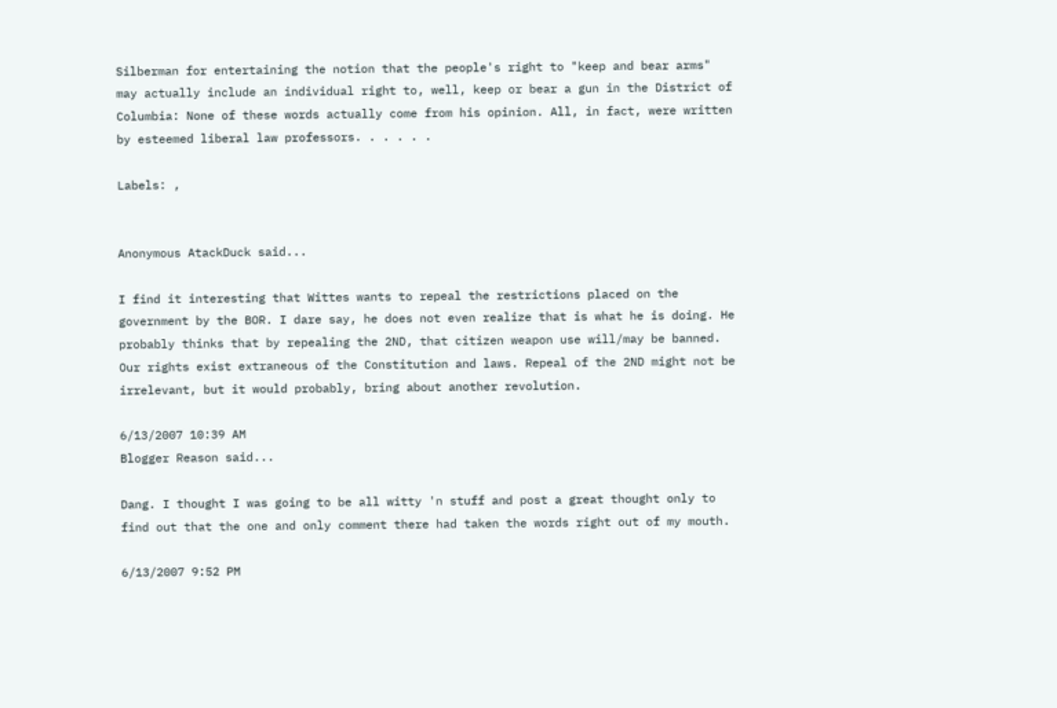Silberman for entertaining the notion that the people's right to "keep and bear arms" may actually include an individual right to, well, keep or bear a gun in the District of Columbia: None of these words actually come from his opinion. All, in fact, were written by esteemed liberal law professors. . . . . .

Labels: ,


Anonymous AtackDuck said...

I find it interesting that Wittes wants to repeal the restrictions placed on the government by the BOR. I dare say, he does not even realize that is what he is doing. He probably thinks that by repealing the 2ND, that citizen weapon use will/may be banned. Our rights exist extraneous of the Constitution and laws. Repeal of the 2ND might not be irrelevant, but it would probably, bring about another revolution.

6/13/2007 10:39 AM
Blogger Reason said...

Dang. I thought I was going to be all witty 'n stuff and post a great thought only to find out that the one and only comment there had taken the words right out of my mouth.

6/13/2007 9:52 PM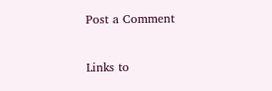Post a Comment

Links to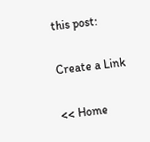this post:

Create a Link

<< Home